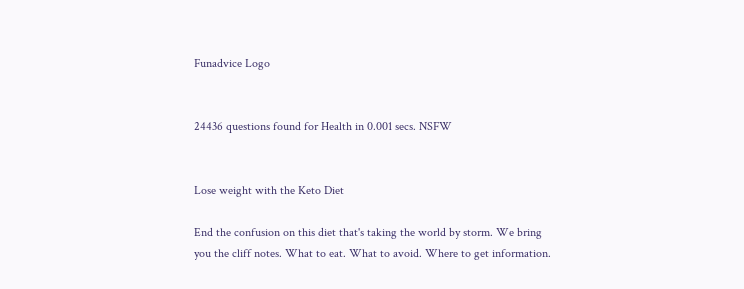Funadvice Logo


24436 questions found for Health in 0.001 secs. NSFW


Lose weight with the Keto Diet

End the confusion on this diet that's taking the world by storm. We bring you the cliff notes. What to eat. What to avoid. Where to get information.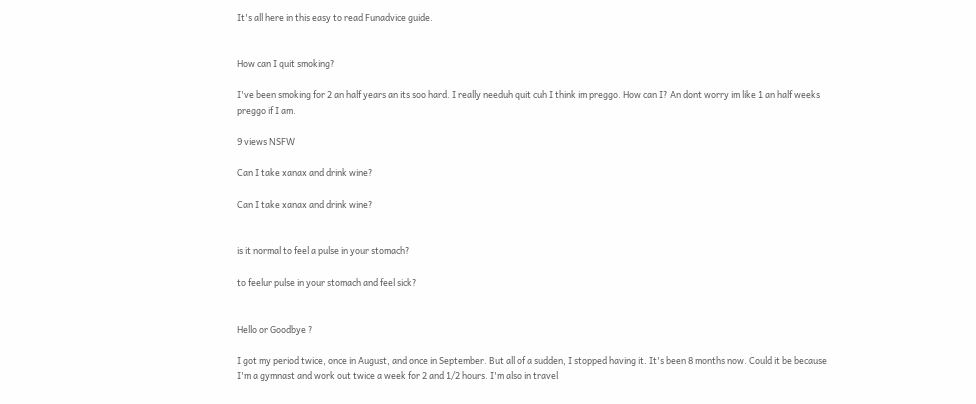It's all here in this easy to read Funadvice guide.


How can I quit smoking?

I've been smoking for 2 an half years an its soo hard. I really needuh quit cuh I think im preggo. How can I? An dont worry im like 1 an half weeks preggo if I am.

9 views NSFW

Can I take xanax and drink wine?

Can I take xanax and drink wine?


is it normal to feel a pulse in your stomach?

to feelur pulse in your stomach and feel sick?


Hello or Goodbye ?

I got my period twice, once in August, and once in September. But all of a sudden, I stopped having it. It's been 8 months now. Could it be because I'm a gymnast and work out twice a week for 2 and 1/2 hours. I'm also in travel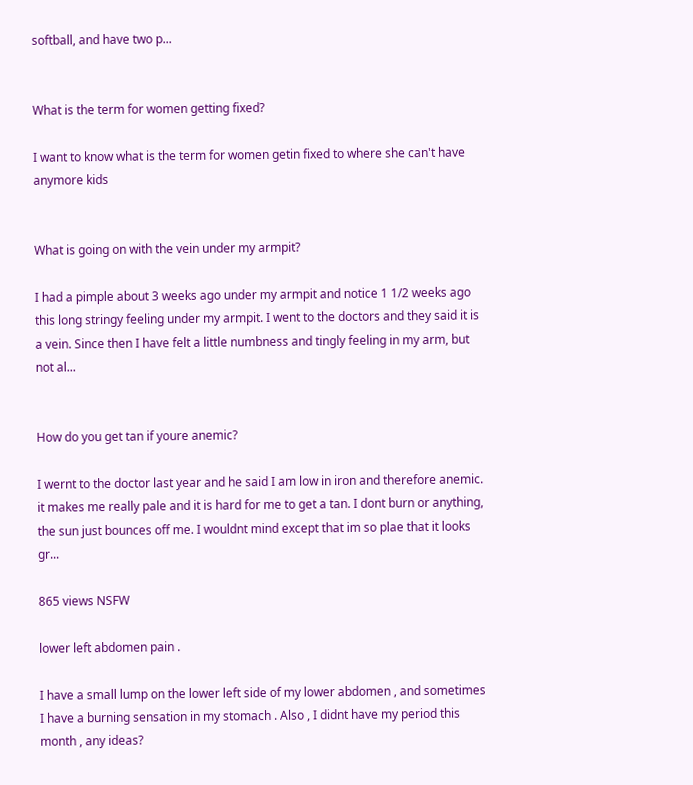softball, and have two p...


What is the term for women getting fixed?

I want to know what is the term for women getin fixed to where she can't have anymore kids


What is going on with the vein under my armpit?

I had a pimple about 3 weeks ago under my armpit and notice 1 1/2 weeks ago this long stringy feeling under my armpit. I went to the doctors and they said it is a vein. Since then I have felt a little numbness and tingly feeling in my arm, but not al...


How do you get tan if youre anemic?

I wernt to the doctor last year and he said I am low in iron and therefore anemic. it makes me really pale and it is hard for me to get a tan. I dont burn or anything, the sun just bounces off me. I wouldnt mind except that im so plae that it looks gr...

865 views NSFW

lower left abdomen pain .

I have a small lump on the lower left side of my lower abdomen , and sometimes I have a burning sensation in my stomach . Also , I didnt have my period this month , any ideas?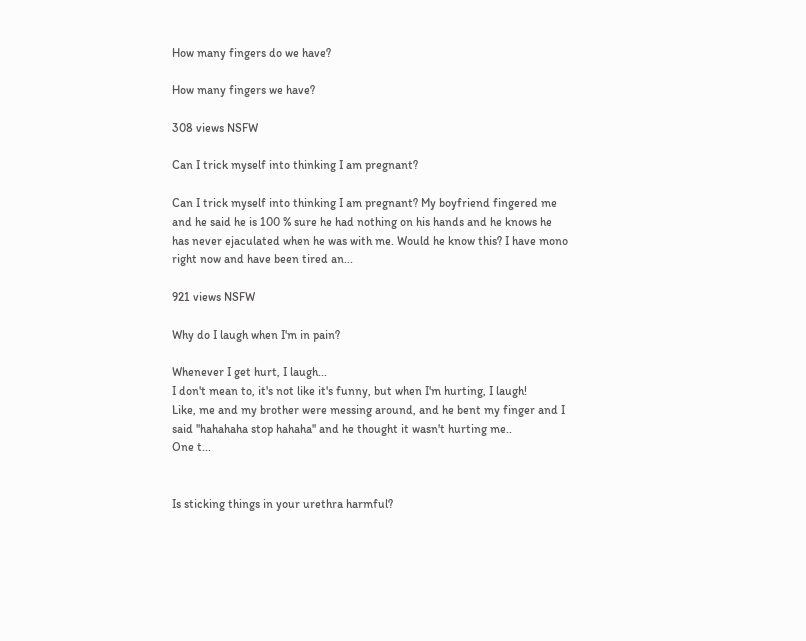How many fingers do we have?

How many fingers we have?

308 views NSFW

Can I trick myself into thinking I am pregnant?

Can I trick myself into thinking I am pregnant? My boyfriend fingered me and he said he is 100 % sure he had nothing on his hands and he knows he has never ejaculated when he was with me. Would he know this? I have mono right now and have been tired an...

921 views NSFW

Why do I laugh when I'm in pain?

Whenever I get hurt, I laugh...
I don't mean to, it's not like it's funny, but when I'm hurting, I laugh!
Like, me and my brother were messing around, and he bent my finger and I said ''hahahaha stop hahaha'' and he thought it wasn't hurting me..
One t...


Is sticking things in your urethra harmful?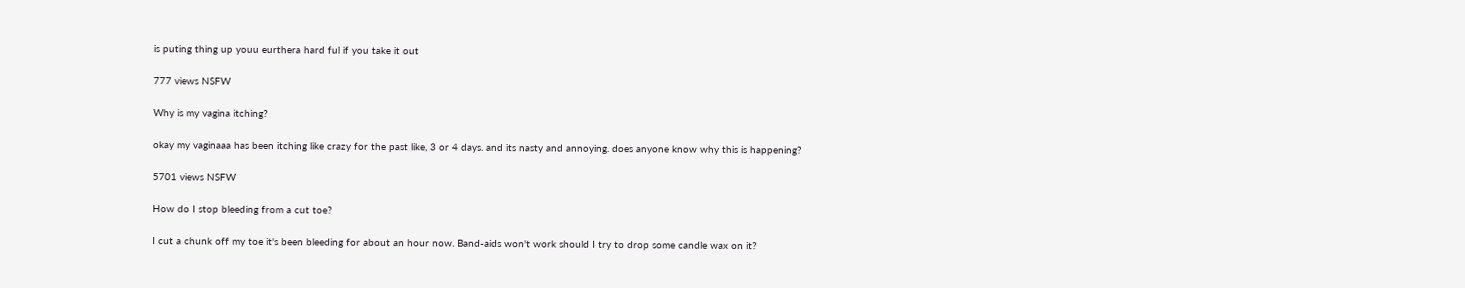is puting thing up youu eurthera hard ful if you take it out

777 views NSFW

Why is my vagina itching?

okay my vaginaaa has been itching like crazy for the past like, 3 or 4 days. and its nasty and annoying. does anyone know why this is happening?

5701 views NSFW

How do I stop bleeding from a cut toe?

I cut a chunk off my toe it's been bleeding for about an hour now. Band-aids won't work should I try to drop some candle wax on it?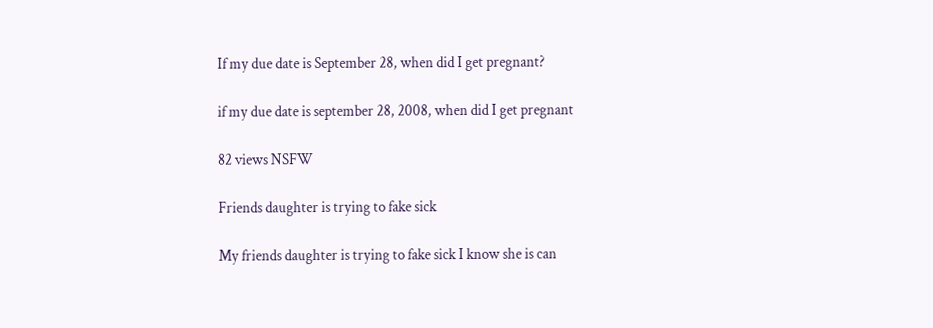If my due date is September 28, when did I get pregnant?

if my due date is september 28, 2008, when did I get pregnant

82 views NSFW

Friends daughter is trying to fake sick

My friends daughter is trying to fake sick I know she is can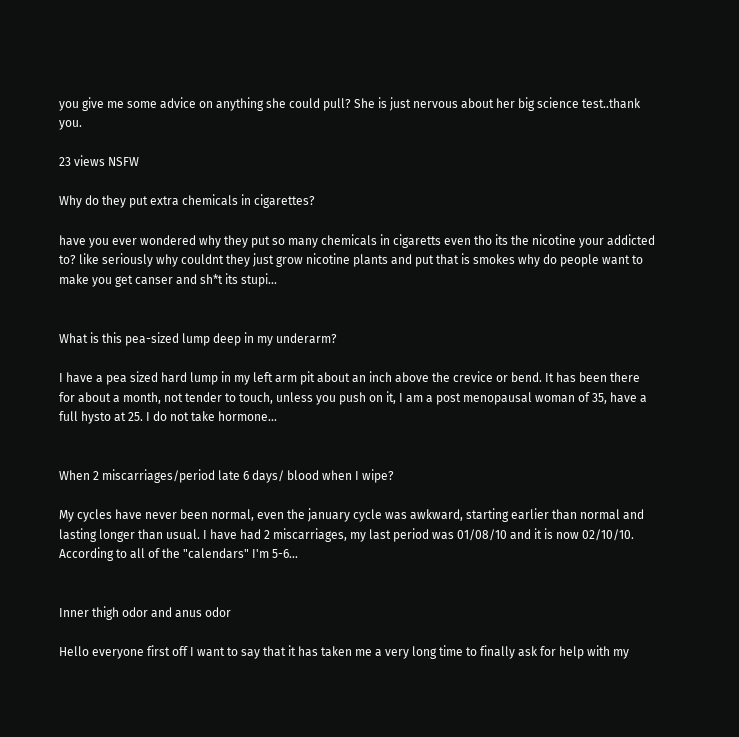you give me some advice on anything she could pull? She is just nervous about her big science test..thank you.

23 views NSFW

Why do they put extra chemicals in cigarettes?

have you ever wondered why they put so many chemicals in cigaretts even tho its the nicotine your addicted to? like seriously why couldnt they just grow nicotine plants and put that is smokes why do people want to make you get canser and sh*t its stupi...


What is this pea-sized lump deep in my underarm?

I have a pea sized hard lump in my left arm pit about an inch above the crevice or bend. It has been there for about a month, not tender to touch, unless you push on it, I am a post menopausal woman of 35, have a full hysto at 25. I do not take hormone...


When 2 miscarriages/period late 6 days/ blood when I wipe?

My cycles have never been normal, even the january cycle was awkward, starting earlier than normal and lasting longer than usual. I have had 2 miscarriages, my last period was 01/08/10 and it is now 02/10/10. According to all of the "calendars" I'm 5-6...


Inner thigh odor and anus odor

Hello everyone first off I want to say that it has taken me a very long time to finally ask for help with my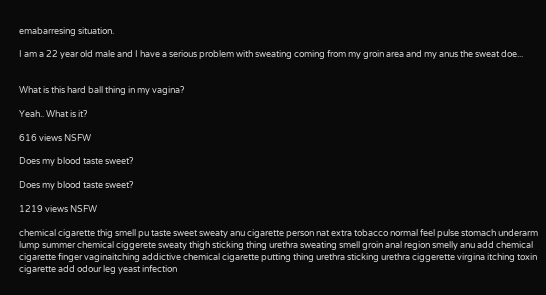emabarresing situation.

I am a 22 year old male and I have a serious problem with sweating coming from my groin area and my anus the sweat doe...


What is this hard ball thing in my vagina?

Yeah.. What is it?

616 views NSFW

Does my blood taste sweet?

Does my blood taste sweet?

1219 views NSFW

chemical cigarette thig smell pu taste sweet sweaty anu cigarette person nat extra tobacco normal feel pulse stomach underarm lump summer chemical ciggerete sweaty thigh sticking thing urethra sweating smell groin anal region smelly anu add chemical cigarette finger vaginaitching addictive chemical cigarette putting thing urethra sticking urethra ciggerette virgina itching toxin cigarette add odour leg yeast infection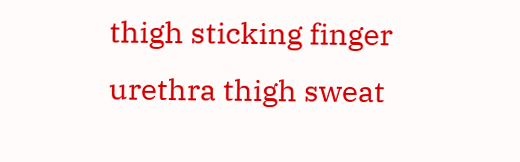thigh sticking finger urethra thigh sweat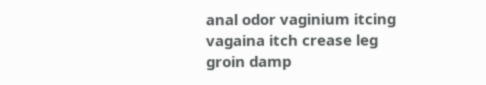anal odor vaginium itcing vagaina itch crease leg groin damp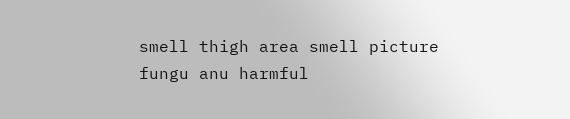smell thigh area smell picture fungu anu harmful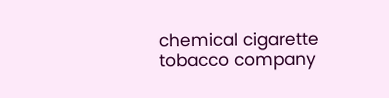chemical cigarette tobacco company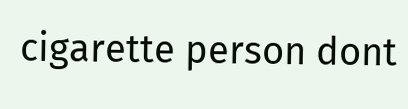cigarette person dont